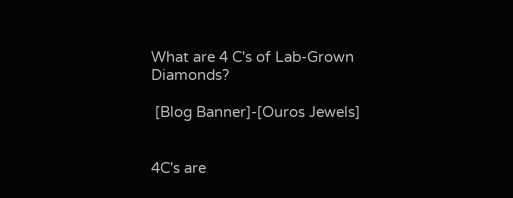What are 4 C's of Lab-Grown Diamonds?

 [Blog Banner]-[Ouros Jewels]


4C's are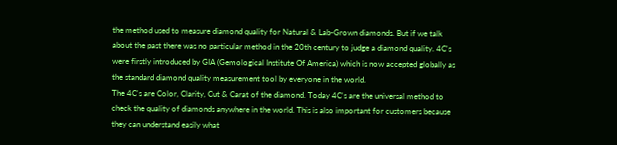the method used to measure diamond quality for Natural & Lab-Grown diamonds. But if we talk about the past there was no particular method in the 20th century to judge a diamond quality. 4C's were firstly introduced by GIA (Gemological Institute Of America) which is now accepted globally as the standard diamond quality measurement tool by everyone in the world.
The 4C's are Color, Clarity, Cut & Carat of the diamond. Today 4C's are the universal method to check the quality of diamonds anywhere in the world. This is also important for customers because they can understand easily what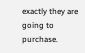exactly they are going to purchase.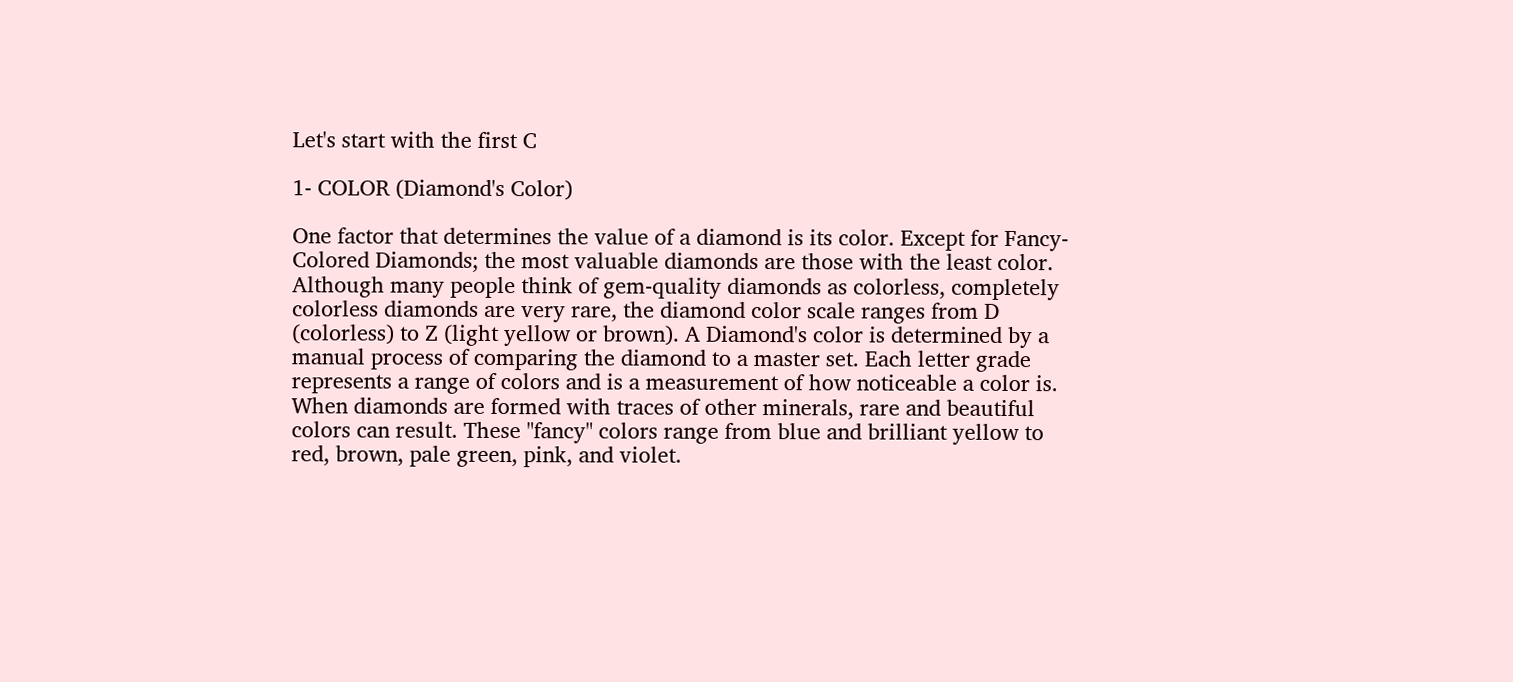Let's start with the first C

1- COLOR (Diamond's Color)

One factor that determines the value of a diamond is its color. Except for Fancy-Colored Diamonds; the most valuable diamonds are those with the least color. Although many people think of gem-quality diamonds as colorless, completely colorless diamonds are very rare, the diamond color scale ranges from D (colorless) to Z (light yellow or brown). A Diamond's color is determined by a manual process of comparing the diamond to a master set. Each letter grade represents a range of colors and is a measurement of how noticeable a color is.
When diamonds are formed with traces of other minerals, rare and beautiful colors can result. These "fancy" colors range from blue and brilliant yellow to red, brown, pale green, pink, and violet.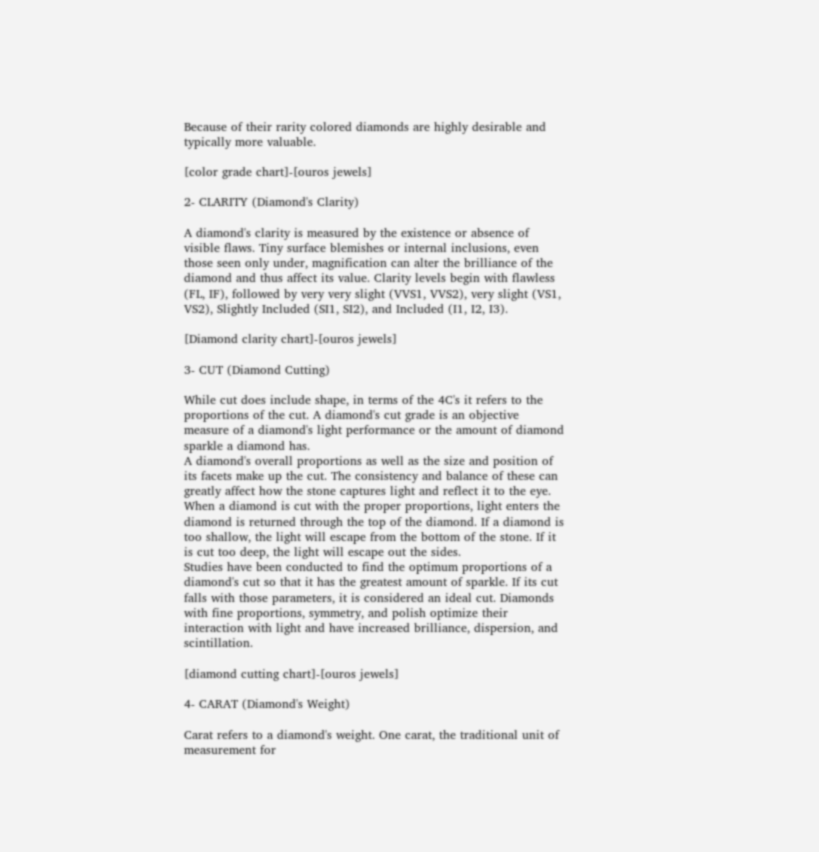Because of their rarity colored diamonds are highly desirable and typically more valuable.

[color grade chart]-[ouros jewels]

2- CLARITY (Diamond's Clarity)

A diamond's clarity is measured by the existence or absence of visible flaws. Tiny surface blemishes or internal inclusions, even those seen only under, magnification can alter the brilliance of the diamond and thus affect its value. Clarity levels begin with flawless (FL, IF), followed by very very slight (VVS1, VVS2), very slight (VS1, VS2), Slightly Included (SI1, SI2), and Included (I1, I2, I3).

[Diamond clarity chart]-[ouros jewels]

3- CUT (Diamond Cutting)

While cut does include shape, in terms of the 4C's it refers to the proportions of the cut. A diamond's cut grade is an objective measure of a diamond's light performance or the amount of diamond sparkle a diamond has.
A diamond's overall proportions as well as the size and position of its facets make up the cut. The consistency and balance of these can greatly affect how the stone captures light and reflect it to the eye. When a diamond is cut with the proper proportions, light enters the diamond is returned through the top of the diamond. If a diamond is too shallow, the light will escape from the bottom of the stone. If it is cut too deep, the light will escape out the sides.
Studies have been conducted to find the optimum proportions of a diamond's cut so that it has the greatest amount of sparkle. If its cut falls with those parameters, it is considered an ideal cut. Diamonds with fine proportions, symmetry, and polish optimize their interaction with light and have increased brilliance, dispersion, and scintillation.

[diamond cutting chart]-[ouros jewels]

4- CARAT (Diamond's Weight)

Carat refers to a diamond's weight. One carat, the traditional unit of measurement for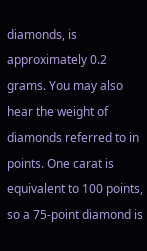diamonds, is approximately 0.2 grams. You may also hear the weight of diamonds referred to in points. One carat is equivalent to 100 points, so a 75-point diamond is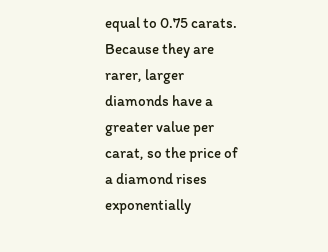equal to 0.75 carats. Because they are rarer, larger diamonds have a greater value per carat, so the price of a diamond rises exponentially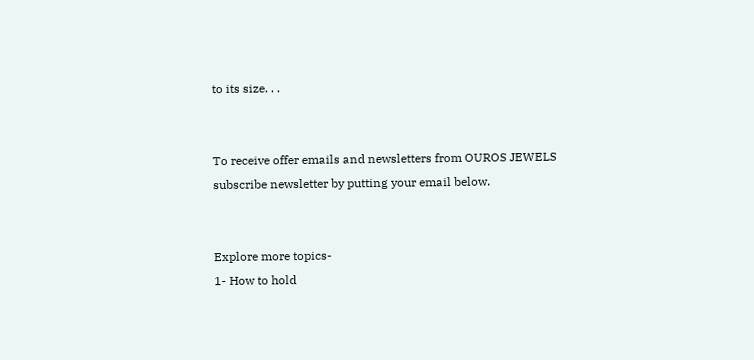to its size. . .


To receive offer emails and newsletters from OUROS JEWELS subscribe newsletter by putting your email below.


Explore more topics-
1- How to hold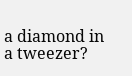a diamond in a tweezer?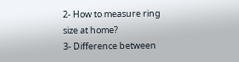2- How to measure ring size at home?
3- Difference between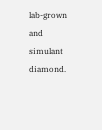lab-grown and simulant diamond.